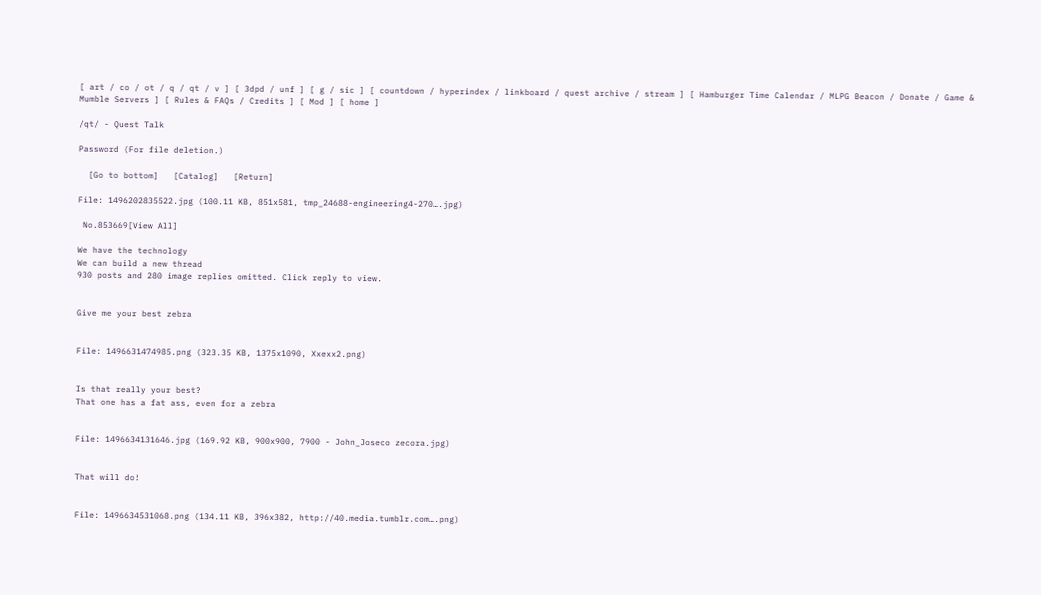[ art / co / ot / q / qt / v ] [ 3dpd / unf ] [ g / sic ] [ countdown / hyperindex / linkboard / quest archive / stream ] [ Hamburger Time Calendar / MLPG Beacon / Donate / Game & Mumble Servers ] [ Rules & FAQs / Credits ] [ Mod ] [ home ]

/qt/ - Quest Talk

Password (For file deletion.)

  [Go to bottom]   [Catalog]   [Return]

File: 1496202835522.jpg (100.11 KB, 851x581, tmp_24688-engineering4-270….jpg)

 No.853669[View All]

We have the technology
We can build a new thread
930 posts and 280 image replies omitted. Click reply to view.


Give me your best zebra


File: 1496631474985.png (323.35 KB, 1375x1090, Xxexx2.png)


Is that really your best?
That one has a fat ass, even for a zebra


File: 1496634131646.jpg (169.92 KB, 900x900, 7900 - John_Joseco zecora.jpg)


That will do!


File: 1496634531068.png (134.11 KB, 396x382, http://40.media.tumblr.com….png)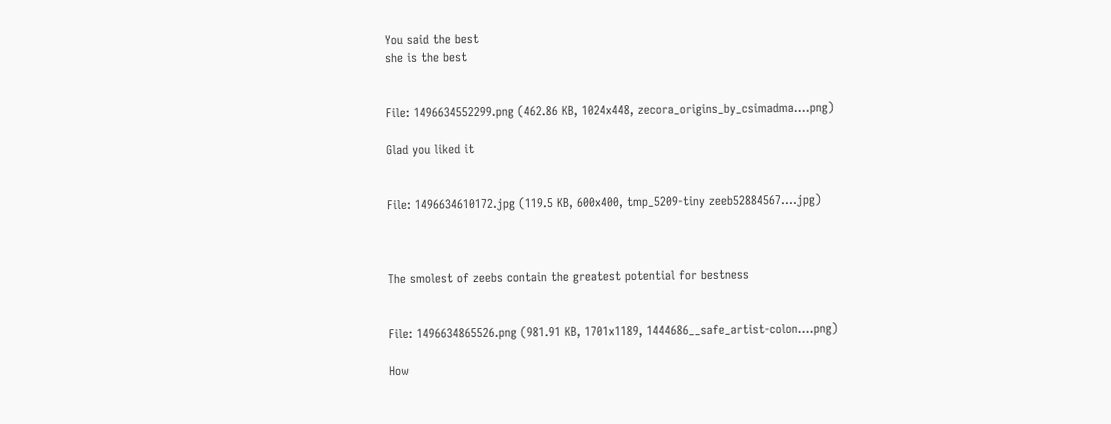You said the best
she is the best


File: 1496634552299.png (462.86 KB, 1024x448, zecora_origins_by_csimadma….png)

Glad you liked it


File: 1496634610172.jpg (119.5 KB, 600x400, tmp_5209-tiny zeeb52884567….jpg)



The smolest of zeebs contain the greatest potential for bestness


File: 1496634865526.png (981.91 KB, 1701x1189, 1444686__safe_artist-colon….png)

How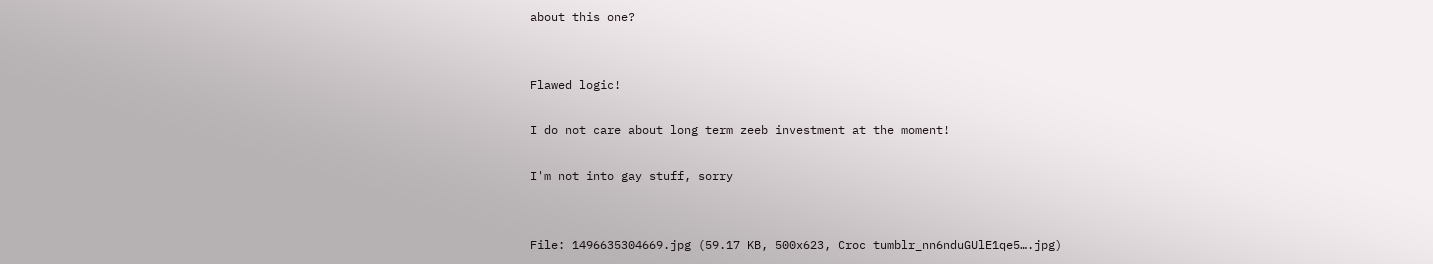about this one?


Flawed logic!

I do not care about long term zeeb investment at the moment!

I'm not into gay stuff, sorry


File: 1496635304669.jpg (59.17 KB, 500x623, Croc tumblr_nn6nduGUlE1qe5….jpg)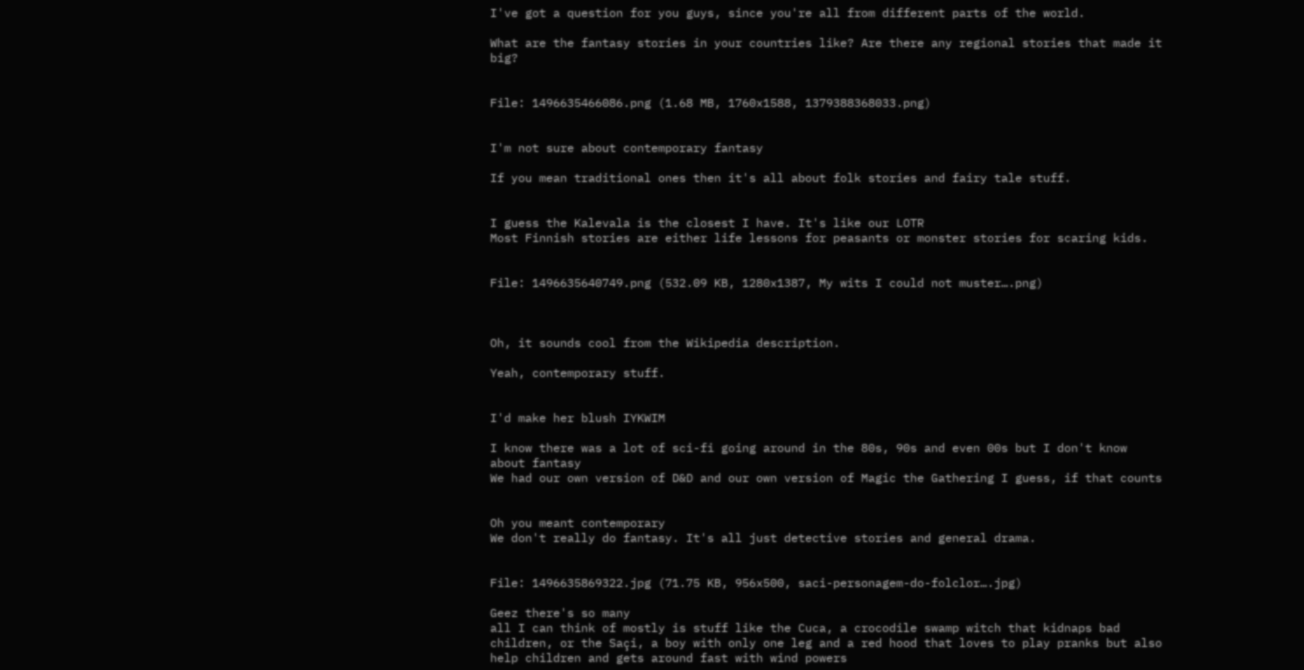I've got a question for you guys, since you're all from different parts of the world.

What are the fantasy stories in your countries like? Are there any regional stories that made it big?


File: 1496635466086.png (1.68 MB, 1760x1588, 1379388368033.png)


I'm not sure about contemporary fantasy

If you mean traditional ones then it's all about folk stories and fairy tale stuff.


I guess the Kalevala is the closest I have. It's like our LOTR
Most Finnish stories are either life lessons for peasants or monster stories for scaring kids.


File: 1496635640749.png (532.09 KB, 1280x1387, My wits I could not muster….png)



Oh, it sounds cool from the Wikipedia description.

Yeah, contemporary stuff.


I'd make her blush IYKWIM

I know there was a lot of sci-fi going around in the 80s, 90s and even 00s but I don't know about fantasy
We had our own version of D&D and our own version of Magic the Gathering I guess, if that counts


Oh you meant contemporary
We don't really do fantasy. It's all just detective stories and general drama.


File: 1496635869322.jpg (71.75 KB, 956x500, saci-personagem-do-folclor….jpg)

Geez there's so many
all I can think of mostly is stuff like the Cuca, a crocodile swamp witch that kidnaps bad children, or the Saçi, a boy with only one leg and a red hood that loves to play pranks but also help children and gets around fast with wind powers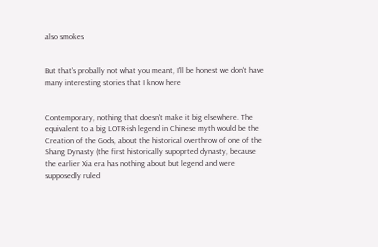also smokes


But that's probally not what you meant, I'll be honest we don't have many interesting stories that I know here


Contemporary, nothing that doesn't make it big elsewhere. The equivalent to a big LOTR-ish legend in Chinese myth would be the Creation of the Gods, about the historical overthrow of one of the Shang Dynasty (the first historically supoprted dynasty, because the earlier Xia era has nothing about but legend and were supposedly ruled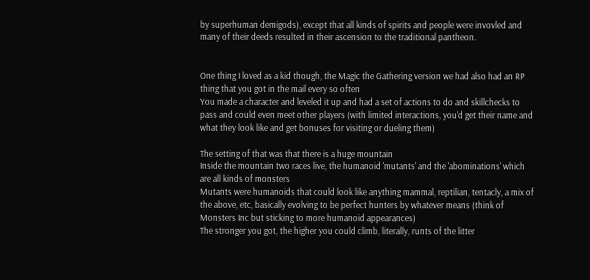by superhuman demigods), except that all kinds of spirits and people were invovled and many of their deeds resulted in their ascension to the traditional pantheon.


One thing I loved as a kid though, the Magic the Gathering version we had also had an RP thing that you got in the mail every so often
You made a character and leveled it up and had a set of actions to do and skillchecks to pass and could even meet other players (with limited interactions, you'd get their name and what they look like and get bonuses for visiting or dueling them)

The setting of that was that there is a huge mountain
Inside the mountain two races live, the humanoid 'mutants' and the 'abominations' which are all kinds of monsters
Mutants were humanoids that could look like anything mammal, reptilian, tentacly, a mix of the above, etc, basically evolving to be perfect hunters by whatever means (think of Monsters Inc but sticking to more humanoid appearances)
The stronger you got, the higher you could climb, literally, runts of the litter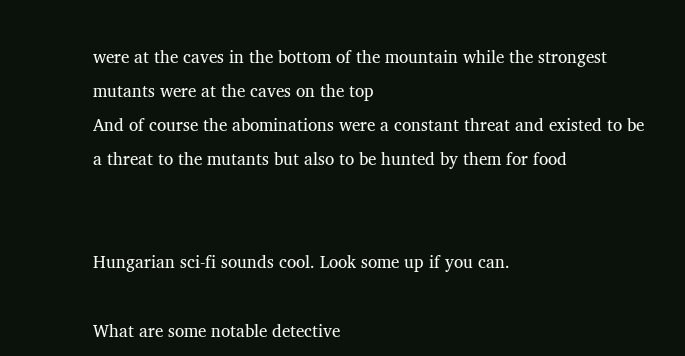were at the caves in the bottom of the mountain while the strongest mutants were at the caves on the top
And of course the abominations were a constant threat and existed to be a threat to the mutants but also to be hunted by them for food


Hungarian sci-fi sounds cool. Look some up if you can.

What are some notable detective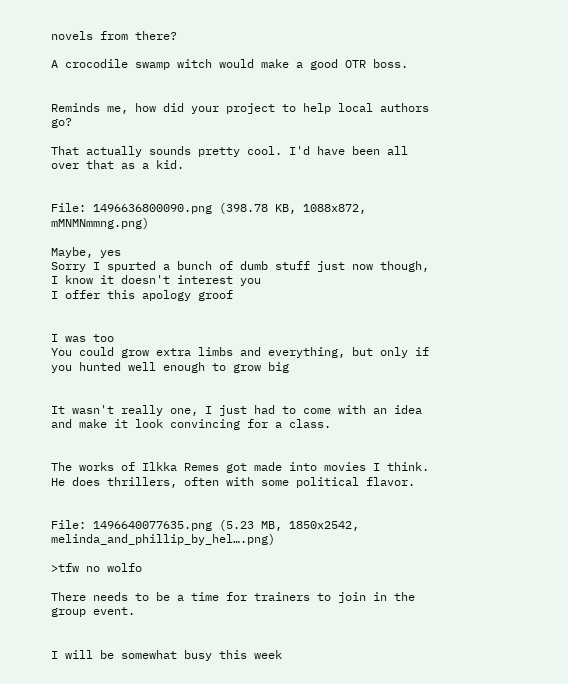novels from there?

A crocodile swamp witch would make a good OTR boss.


Reminds me, how did your project to help local authors go?

That actually sounds pretty cool. I'd have been all over that as a kid.


File: 1496636800090.png (398.78 KB, 1088x872, mMNMNmmng.png)

Maybe, yes
Sorry I spurted a bunch of dumb stuff just now though, I know it doesn't interest you
I offer this apology groof


I was too
You could grow extra limbs and everything, but only if you hunted well enough to grow big


It wasn't really one, I just had to come with an idea and make it look convincing for a class.


The works of Ilkka Remes got made into movies I think. He does thrillers, often with some political flavor.


File: 1496640077635.png (5.23 MB, 1850x2542, melinda_and_phillip_by_hel….png)

>tfw no wolfo

There needs to be a time for trainers to join in the group event.


I will be somewhat busy this week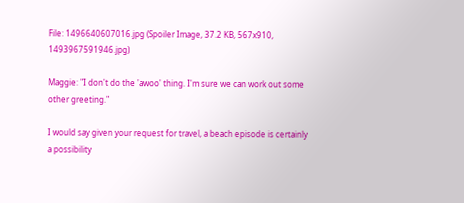File: 1496640607016.jpg (Spoiler Image, 37.2 KB, 567x910, 1493967591946.jpg)

Maggie: "I don't do the 'awoo' thing. I'm sure we can work out some other greeting."

I would say given your request for travel, a beach episode is certainly a possibility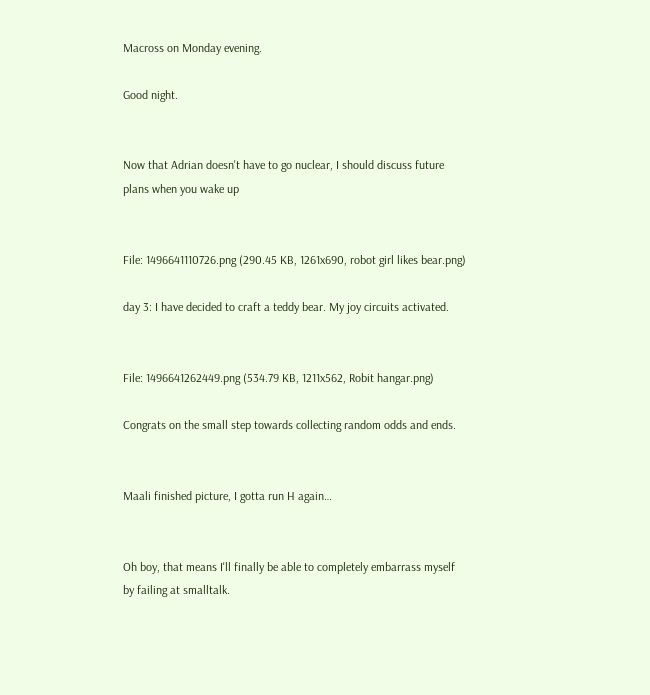Macross on Monday evening.

Good night.


Now that Adrian doesn't have to go nuclear, I should discuss future plans when you wake up


File: 1496641110726.png (290.45 KB, 1261x690, robot girl likes bear.png)

day 3: I have decided to craft a teddy bear. My joy circuits activated.


File: 1496641262449.png (534.79 KB, 1211x562, Robit hangar.png)

Congrats on the small step towards collecting random odds and ends.


Maali finished picture, I gotta run H again…


Oh boy, that means I'll finally be able to completely embarrass myself by failing at smalltalk.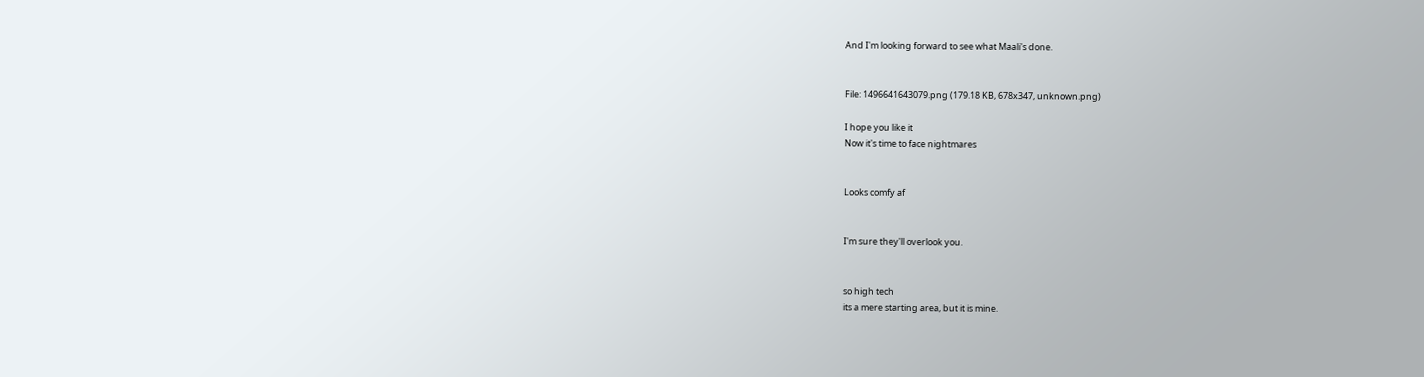And I'm looking forward to see what Maali's done.


File: 1496641643079.png (179.18 KB, 678x347, unknown.png)

I hope you like it
Now it's time to face nightmares


Looks comfy af


I'm sure they'll overlook you.


so high tech
its a mere starting area, but it is mine.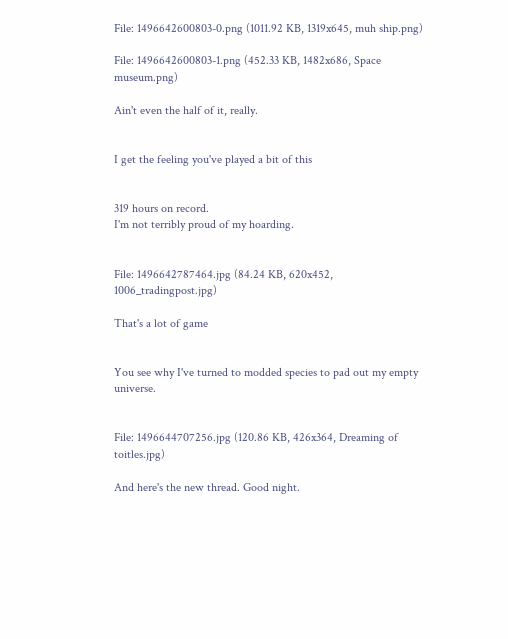File: 1496642600803-0.png (1011.92 KB, 1319x645, muh ship.png)

File: 1496642600803-1.png (452.33 KB, 1482x686, Space museum.png)

Ain't even the half of it, really.


I get the feeling you've played a bit of this


319 hours on record.
I'm not terribly proud of my hoarding.


File: 1496642787464.jpg (84.24 KB, 620x452, 1006_tradingpost.jpg)

That's a lot of game


You see why I've turned to modded species to pad out my empty universe.


File: 1496644707256.jpg (120.86 KB, 426x364, Dreaming of toitles.jpg)

And here's the new thread. Good night.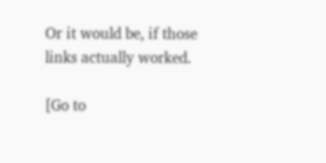Or it would be, if those links actually worked.

[Go to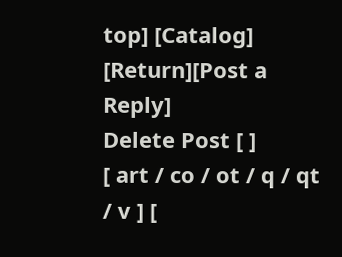top] [Catalog] [Return][Post a Reply]
Delete Post [ ]
[ art / co / ot / q / qt / v ] [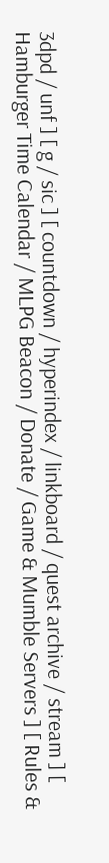3dpd / unf ] [ g / sic ] [ countdown / hyperindex / linkboard / quest archive / stream ] [ Hamburger Time Calendar / MLPG Beacon / Donate / Game & Mumble Servers ] [ Rules &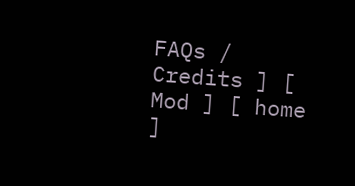FAQs / Credits ] [ Mod ] [ home ]